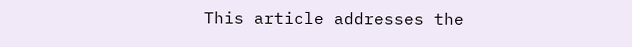This article addresses the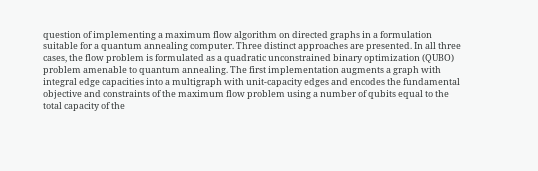question of implementing a maximum flow algorithm on directed graphs in a formulation suitable for a quantum annealing computer. Three distinct approaches are presented. In all three cases, the flow problem is formulated as a quadratic unconstrained binary optimization (QUBO) problem amenable to quantum annealing. The first implementation augments a graph with integral edge capacities into a multigraph with unit-capacity edges and encodes the fundamental objective and constraints of the maximum flow problem using a number of qubits equal to the total capacity of the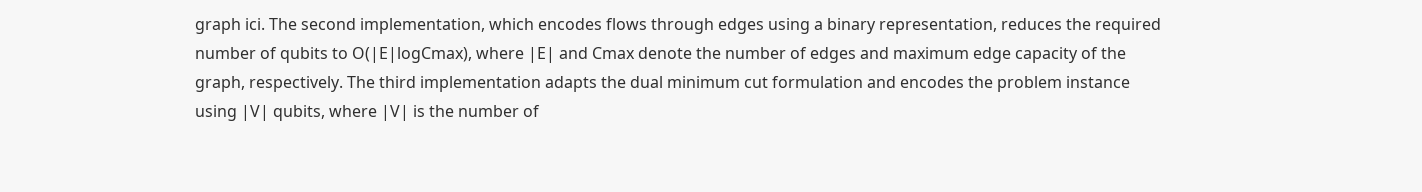graph ici. The second implementation, which encodes flows through edges using a binary representation, reduces the required number of qubits to O(|E|logCmax), where |E| and Cmax denote the number of edges and maximum edge capacity of the graph, respectively. The third implementation adapts the dual minimum cut formulation and encodes the problem instance using |V| qubits, where |V| is the number of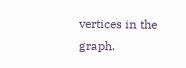vertices in the graph.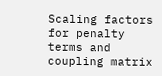Scaling factors for penalty terms and coupling matrix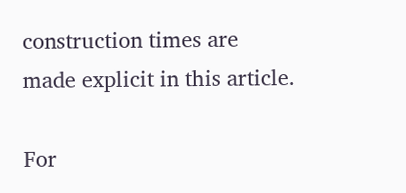construction times are made explicit in this article.

For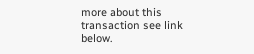more about this transaction see link below.